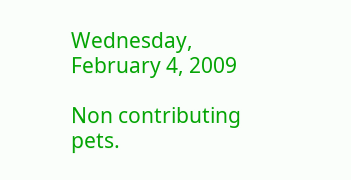Wednesday, February 4, 2009

Non contributing pets.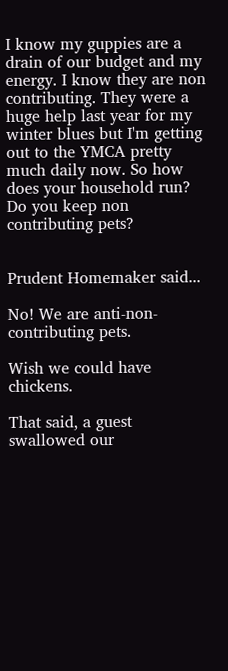I know my guppies are a drain of our budget and my energy. I know they are non contributing. They were a huge help last year for my winter blues but I'm getting out to the YMCA pretty much daily now. So how does your household run? Do you keep non contributing pets?


Prudent Homemaker said...

No! We are anti-non-contributing pets.

Wish we could have chickens.

That said, a guest swallowed our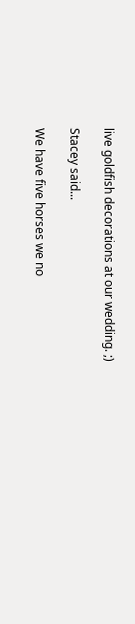live goldfish decorations at our wedding. ;)

Stacey said...

We have five horses we no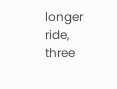longer ride, three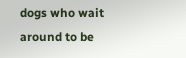dogs who wait around to be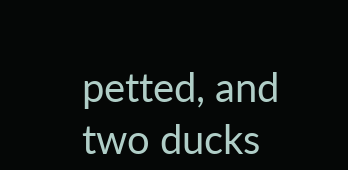petted, and two ducks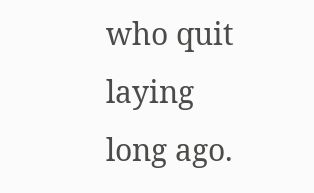who quit laying long ago.